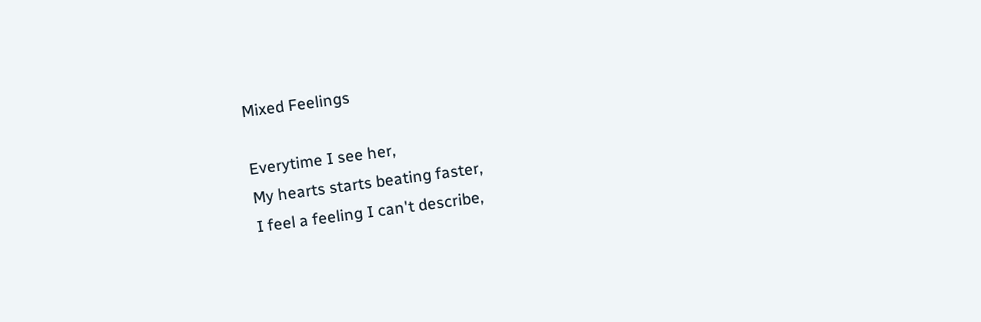Mixed Feelings

Everytime I see her,
My hearts starts beating faster,
I feel a feeling I can't describe,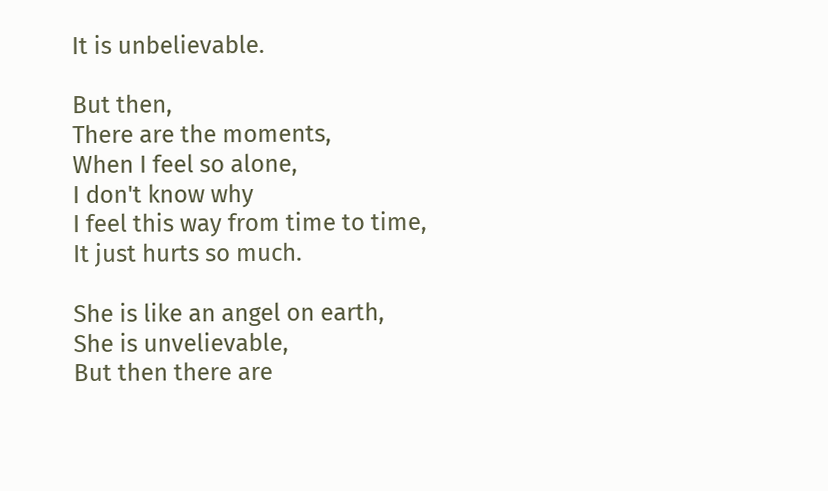It is unbelievable.

But then,
There are the moments,
When I feel so alone,
I don't know why
I feel this way from time to time,
It just hurts so much.

She is like an angel on earth,
She is unvelievable,
But then there are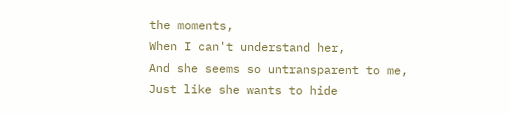the moments,
When I can't understand her,
And she seems so untransparent to me,
Just like she wants to hide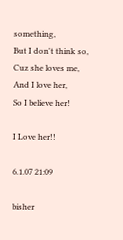something,
But I don't think so,
Cuz she loves me,
And I love her,
So I believe her!

I Love her!!

6.1.07 21:09

bisher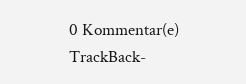0 Kommentar(e)     TrackBack-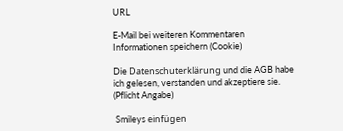URL

E-Mail bei weiteren Kommentaren
Informationen speichern (Cookie)

Die Datenschuterklärung und die AGB habe ich gelesen, verstanden und akzeptiere sie. (Pflicht Angabe)

 Smileys einfügen